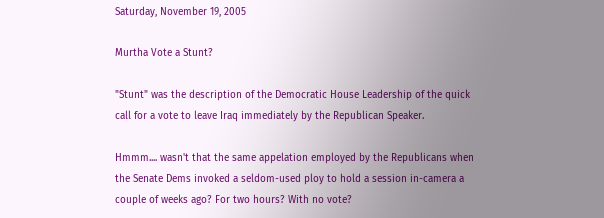Saturday, November 19, 2005

Murtha Vote a Stunt?

"Stunt" was the description of the Democratic House Leadership of the quick call for a vote to leave Iraq immediately by the Republican Speaker.

Hmmm.... wasn't that the same appelation employed by the Republicans when the Senate Dems invoked a seldom-used ploy to hold a session in-camera a couple of weeks ago? For two hours? With no vote?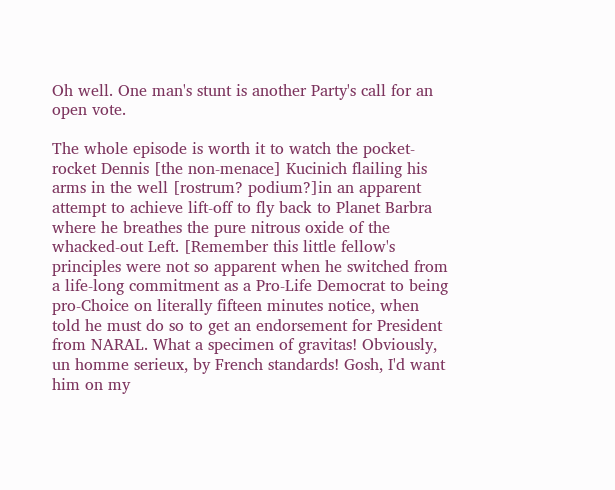Oh well. One man's stunt is another Party's call for an open vote.

The whole episode is worth it to watch the pocket-rocket Dennis [the non-menace] Kucinich flailing his arms in the well [rostrum? podium?]in an apparent attempt to achieve lift-off to fly back to Planet Barbra where he breathes the pure nitrous oxide of the whacked-out Left. [Remember this little fellow's principles were not so apparent when he switched from a life-long commitment as a Pro-Life Democrat to being pro-Choice on literally fifteen minutes notice, when told he must do so to get an endorsement for President from NARAL. What a specimen of gravitas! Obviously, un homme serieux, by French standards! Gosh, I'd want him on my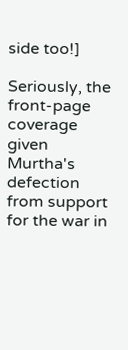side too!]

Seriously, the front-page coverage given Murtha's defection from support for the war in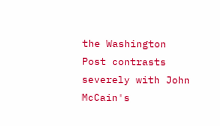the Washington Post contrasts severely with John McCain's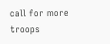call for more troops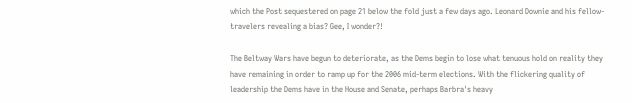which the Post sequestered on page 21 below the fold just a few days ago. Leonard Downie and his fellow-travelers revealing a bias? Gee, I wonder?!

The Beltway Wars have begun to deteriorate, as the Dems begin to lose what tenuous hold on reality they have remaining in order to ramp up for the 2006 mid-term elections. With the flickering quality of leadership the Dems have in the House and Senate, perhaps Barbra's heavy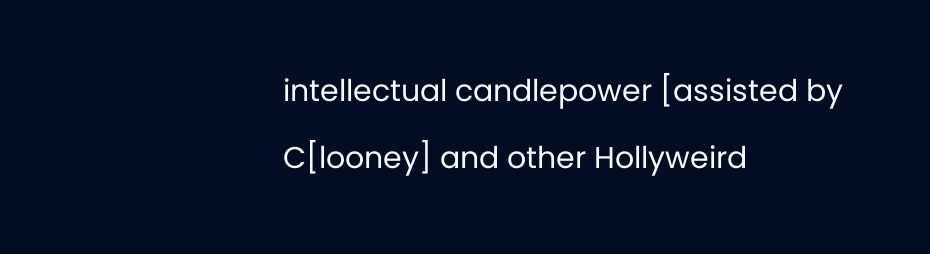intellectual candlepower [assisted by C[looney] and other Hollyweird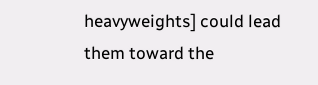heavyweights] could lead them toward the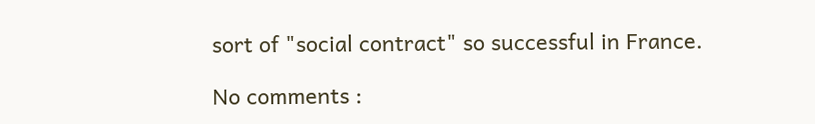sort of "social contract" so successful in France.

No comments :